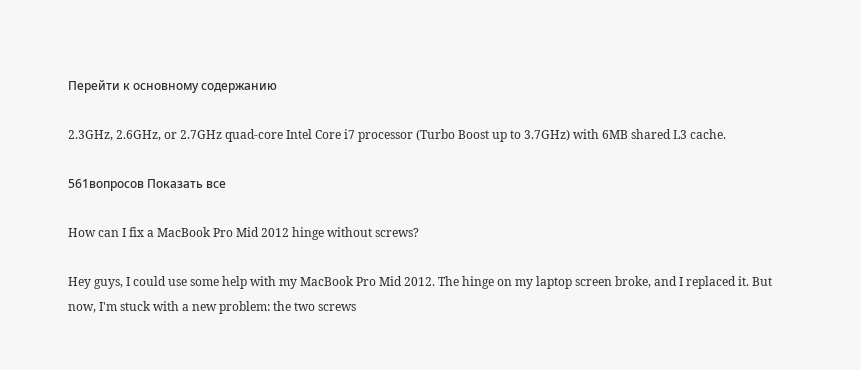Перейти к основному содержанию

2.3GHz, 2.6GHz, or 2.7GHz quad-core Intel Core i7 processor (Turbo Boost up to 3.7GHz) with 6MB shared L3 cache.

561вопросов Показать все

How can I fix a MacBook Pro Mid 2012 hinge without screws?

Hey guys, I could use some help with my MacBook Pro Mid 2012. The hinge on my laptop screen broke, and I replaced it. But now, I'm stuck with a new problem: the two screws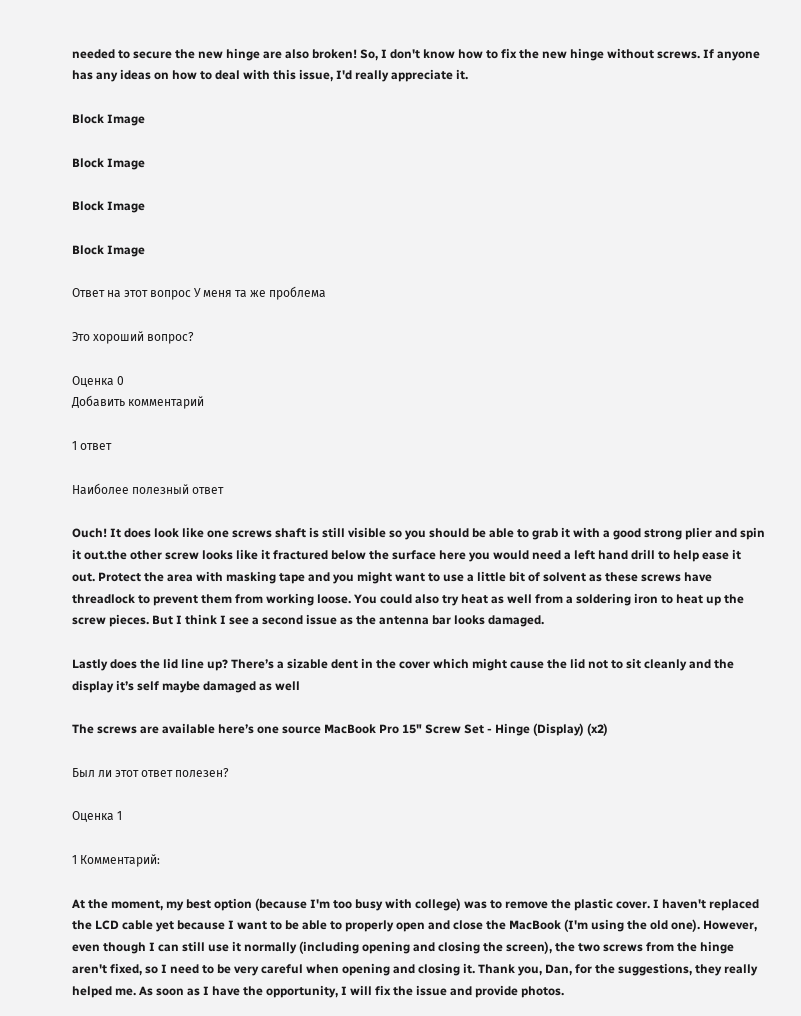needed to secure the new hinge are also broken! So, I don't know how to fix the new hinge without screws. If anyone has any ideas on how to deal with this issue, I'd really appreciate it.

Block Image

Block Image

Block Image

Block Image

Ответ на этот вопрос У меня та же проблема

Это хороший вопрос?

Оценка 0
Добавить комментарий

1 ответ

Наиболее полезный ответ

Ouch! It does look like one screws shaft is still visible so you should be able to grab it with a good strong plier and spin it out.the other screw looks like it fractured below the surface here you would need a left hand drill to help ease it out. Protect the area with masking tape and you might want to use a little bit of solvent as these screws have threadlock to prevent them from working loose. You could also try heat as well from a soldering iron to heat up the screw pieces. But I think I see a second issue as the antenna bar looks damaged.

Lastly does the lid line up? There’s a sizable dent in the cover which might cause the lid not to sit cleanly and the display it’s self maybe damaged as well

The screws are available here’s one source MacBook Pro 15" Screw Set - Hinge (Display) (x2)

Был ли этот ответ полезен?

Оценка 1

1 Комментарий:

At the moment, my best option (because I'm too busy with college) was to remove the plastic cover. I haven't replaced the LCD cable yet because I want to be able to properly open and close the MacBook (I'm using the old one). However, even though I can still use it normally (including opening and closing the screen), the two screws from the hinge aren't fixed, so I need to be very careful when opening and closing it. Thank you, Dan, for the suggestions, they really helped me. As soon as I have the opportunity, I will fix the issue and provide photos.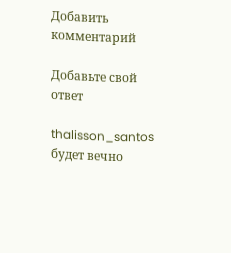Добавить комментарий

Добавьте свой ответ

thalisson_santos будет вечно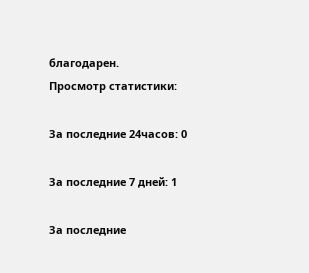благодарен.
Просмотр статистики:

За последние 24часов: 0

За последние 7 дней: 1

За последние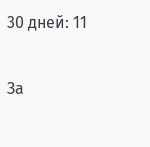30 дней: 11

За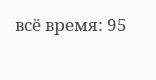всё время: 95